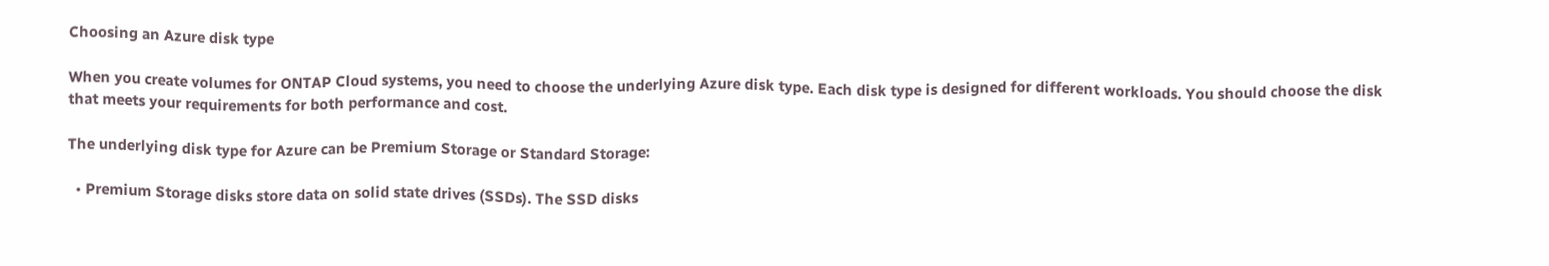Choosing an Azure disk type

When you create volumes for ONTAP Cloud systems, you need to choose the underlying Azure disk type. Each disk type is designed for different workloads. You should choose the disk that meets your requirements for both performance and cost.

The underlying disk type for Azure can be Premium Storage or Standard Storage:

  • Premium Storage disks store data on solid state drives (SSDs). The SSD disks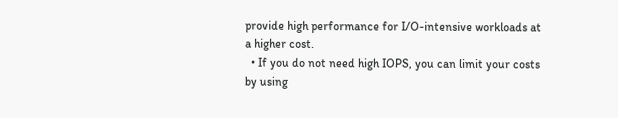provide high performance for I/O-intensive workloads at a higher cost.
  • If you do not need high IOPS, you can limit your costs by using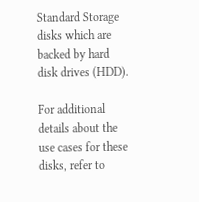Standard Storage disks which are backed by hard disk drives (HDD).

For additional details about the use cases for these disks, refer to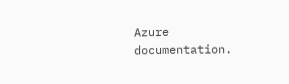Azure documentation.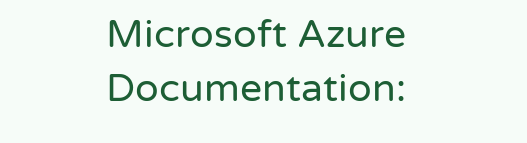Microsoft Azure Documentation: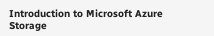Introduction to Microsoft Azure Storage